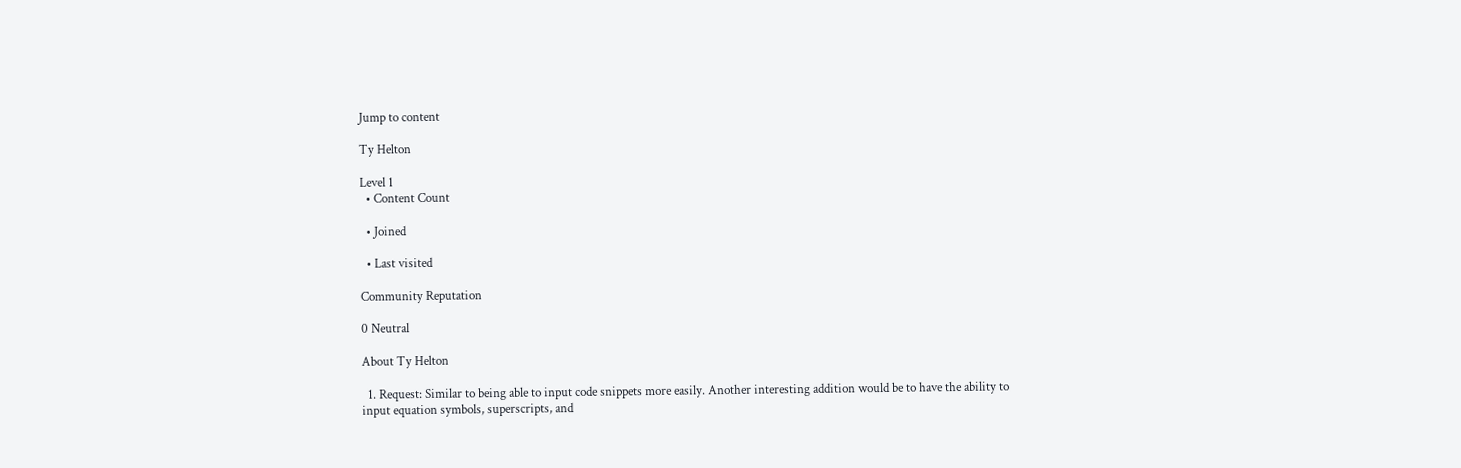Jump to content

Ty Helton

Level 1
  • Content Count

  • Joined

  • Last visited

Community Reputation

0 Neutral

About Ty Helton

  1. Request: Similar to being able to input code snippets more easily. Another interesting addition would be to have the ability to input equation symbols, superscripts, and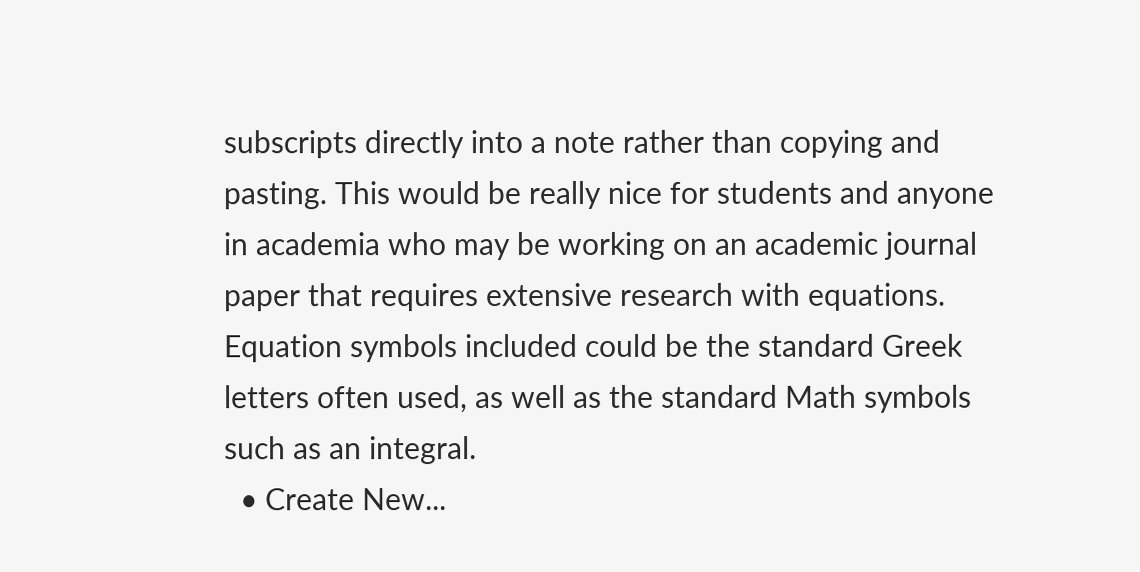subscripts directly into a note rather than copying and pasting. This would be really nice for students and anyone in academia who may be working on an academic journal paper that requires extensive research with equations. Equation symbols included could be the standard Greek letters often used, as well as the standard Math symbols such as an integral.
  • Create New...